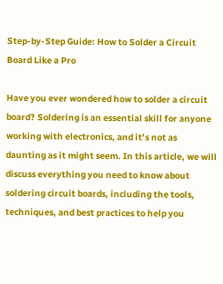Step-by-Step Guide: How to Solder a Circuit Board Like a Pro

Have you ever wondered how to solder a circuit board? Soldering is an essential skill for anyone working with electronics, and it’s not as daunting as it might seem. In this article, we will discuss everything you need to know about soldering circuit boards, including the tools, techniques, and best practices to help you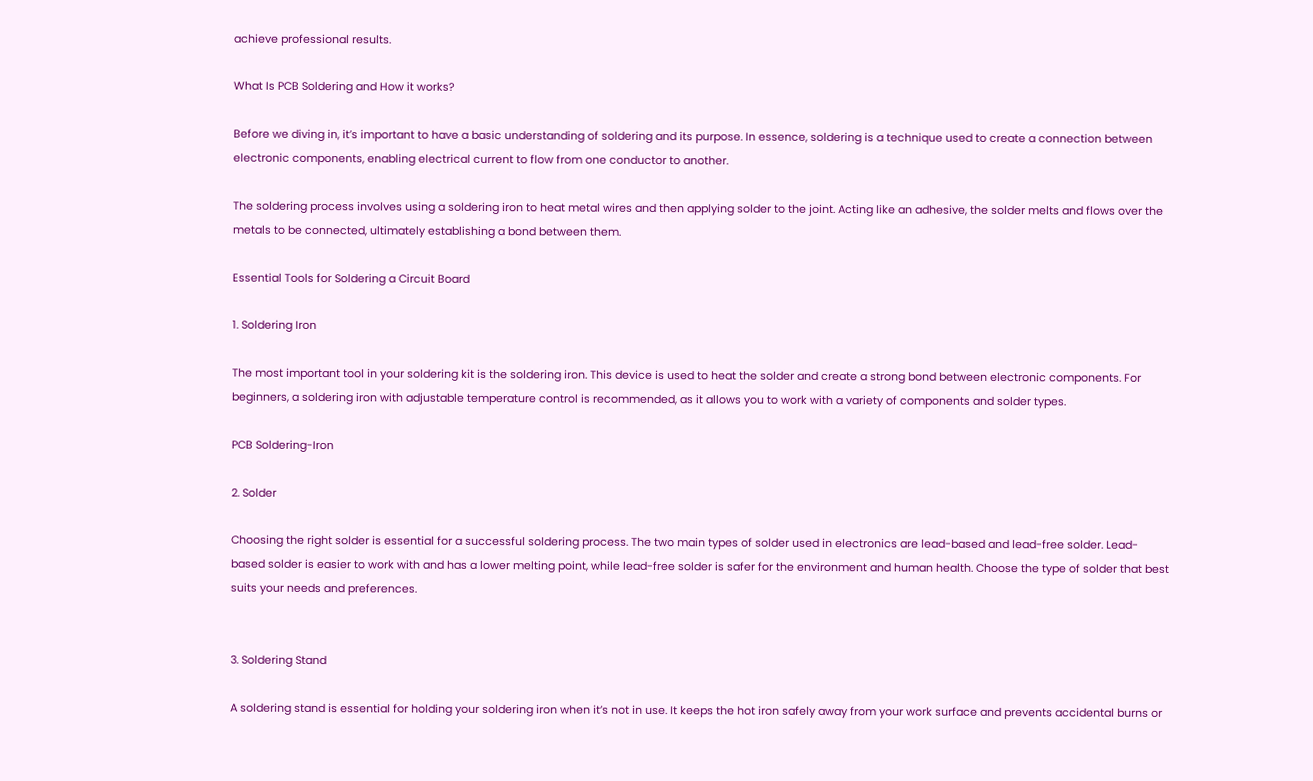achieve professional results.

What Is PCB Soldering and How it works?

Before we diving in, it’s important to have a basic understanding of soldering and its purpose. In essence, soldering is a technique used to create a connection between electronic components, enabling electrical current to flow from one conductor to another.

The soldering process involves using a soldering iron to heat metal wires and then applying solder to the joint. Acting like an adhesive, the solder melts and flows over the metals to be connected, ultimately establishing a bond between them.

Essential Tools for Soldering a Circuit Board

1. Soldering Iron

The most important tool in your soldering kit is the soldering iron. This device is used to heat the solder and create a strong bond between electronic components. For beginners, a soldering iron with adjustable temperature control is recommended, as it allows you to work with a variety of components and solder types.

PCB Soldering-Iron

2. Solder

Choosing the right solder is essential for a successful soldering process. The two main types of solder used in electronics are lead-based and lead-free solder. Lead-based solder is easier to work with and has a lower melting point, while lead-free solder is safer for the environment and human health. Choose the type of solder that best suits your needs and preferences.


3. Soldering Stand

A soldering stand is essential for holding your soldering iron when it’s not in use. It keeps the hot iron safely away from your work surface and prevents accidental burns or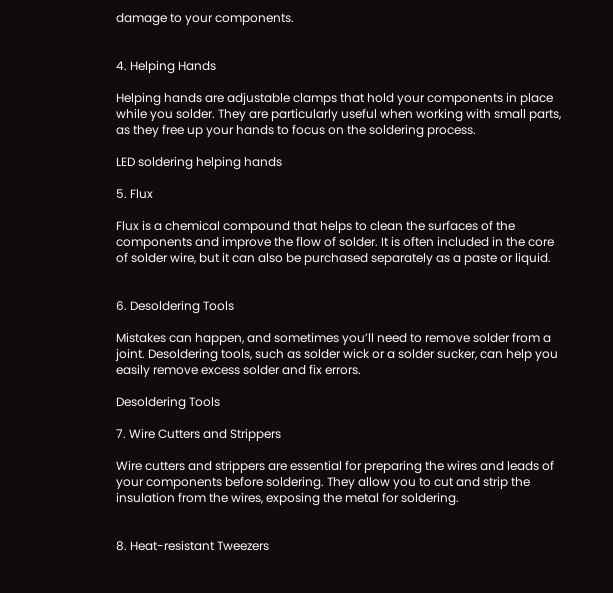damage to your components.


4. Helping Hands

Helping hands are adjustable clamps that hold your components in place while you solder. They are particularly useful when working with small parts, as they free up your hands to focus on the soldering process.

LED soldering helping hands

5. Flux

Flux is a chemical compound that helps to clean the surfaces of the components and improve the flow of solder. It is often included in the core of solder wire, but it can also be purchased separately as a paste or liquid.


6. Desoldering Tools

Mistakes can happen, and sometimes you’ll need to remove solder from a joint. Desoldering tools, such as solder wick or a solder sucker, can help you easily remove excess solder and fix errors.

Desoldering Tools

7. Wire Cutters and Strippers

Wire cutters and strippers are essential for preparing the wires and leads of your components before soldering. They allow you to cut and strip the insulation from the wires, exposing the metal for soldering.


8. Heat-resistant Tweezers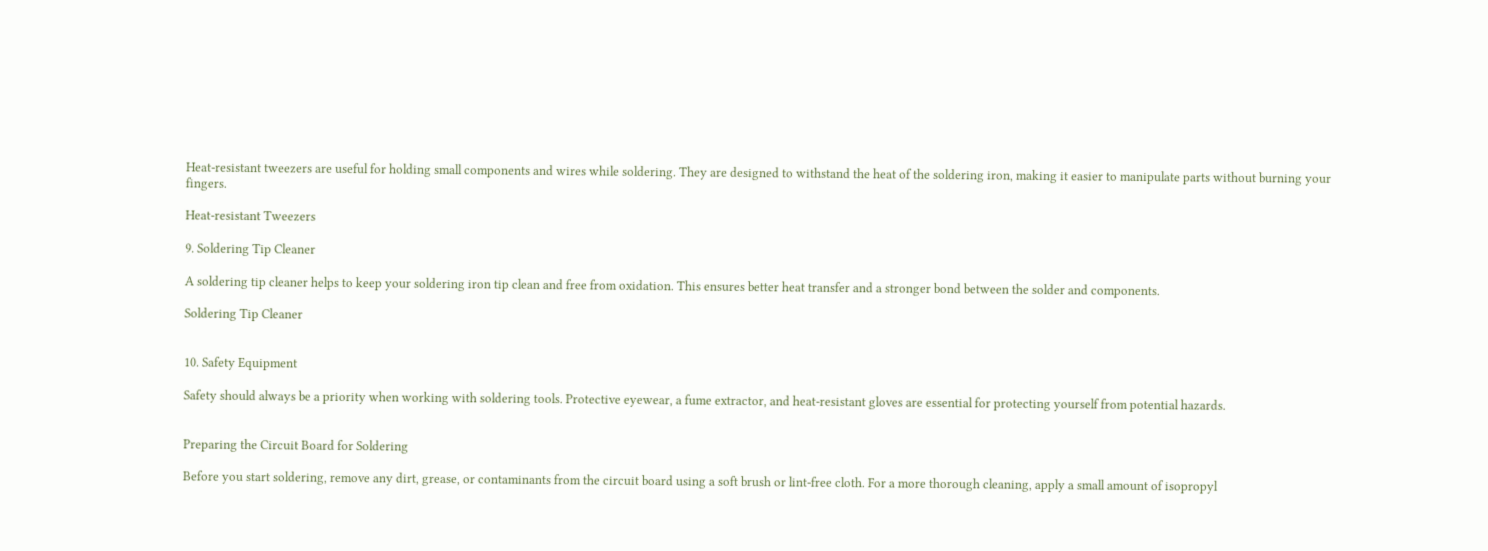Heat-resistant tweezers are useful for holding small components and wires while soldering. They are designed to withstand the heat of the soldering iron, making it easier to manipulate parts without burning your fingers.

Heat-resistant Tweezers

9. Soldering Tip Cleaner

A soldering tip cleaner helps to keep your soldering iron tip clean and free from oxidation. This ensures better heat transfer and a stronger bond between the solder and components.

Soldering Tip Cleaner


10. Safety Equipment

Safety should always be a priority when working with soldering tools. Protective eyewear, a fume extractor, and heat-resistant gloves are essential for protecting yourself from potential hazards.


Preparing the Circuit Board for Soldering

Before you start soldering, remove any dirt, grease, or contaminants from the circuit board using a soft brush or lint-free cloth. For a more thorough cleaning, apply a small amount of isopropyl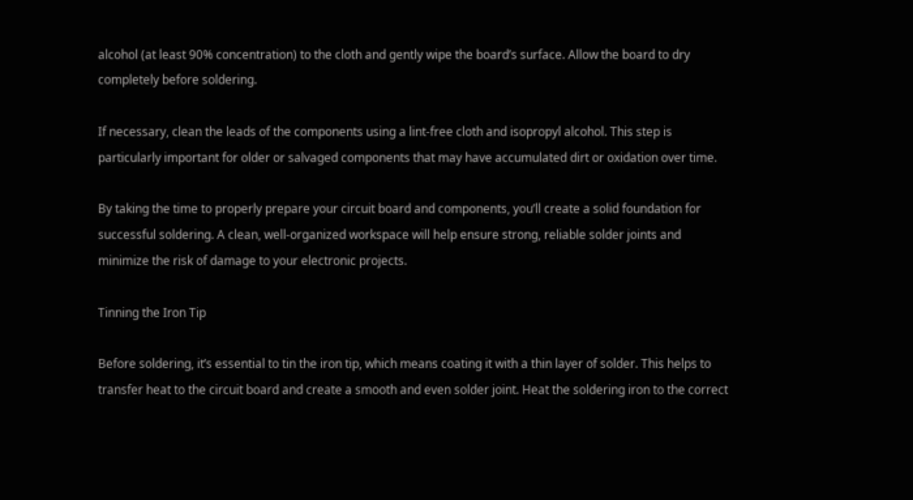alcohol (at least 90% concentration) to the cloth and gently wipe the board’s surface. Allow the board to dry completely before soldering.

If necessary, clean the leads of the components using a lint-free cloth and isopropyl alcohol. This step is particularly important for older or salvaged components that may have accumulated dirt or oxidation over time.

By taking the time to properly prepare your circuit board and components, you’ll create a solid foundation for successful soldering. A clean, well-organized workspace will help ensure strong, reliable solder joints and minimize the risk of damage to your electronic projects.

Tinning the Iron Tip

Before soldering, it’s essential to tin the iron tip, which means coating it with a thin layer of solder. This helps to transfer heat to the circuit board and create a smooth and even solder joint. Heat the soldering iron to the correct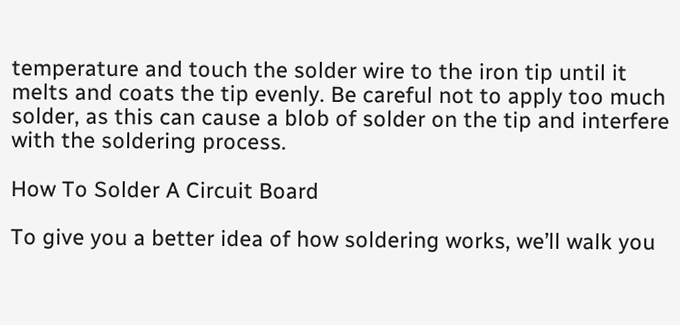temperature and touch the solder wire to the iron tip until it melts and coats the tip evenly. Be careful not to apply too much solder, as this can cause a blob of solder on the tip and interfere with the soldering process.

How To Solder A Circuit Board

To give you a better idea of how soldering works, we’ll walk you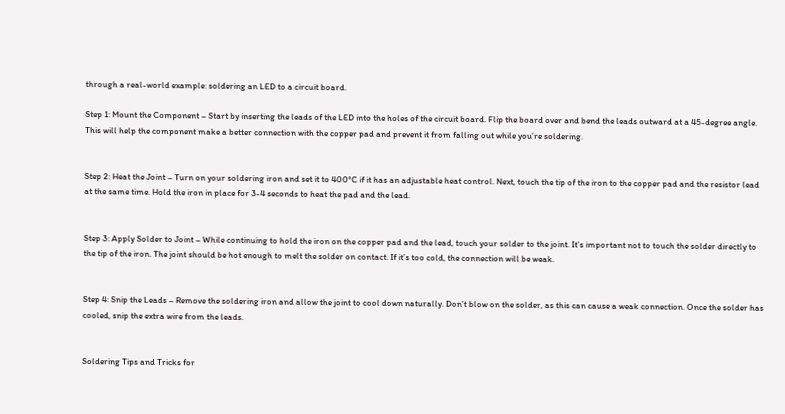through a real-world example: soldering an LED to a circuit board.

Step 1: Mount the Component – Start by inserting the leads of the LED into the holes of the circuit board. Flip the board over and bend the leads outward at a 45-degree angle. This will help the component make a better connection with the copper pad and prevent it from falling out while you’re soldering.


Step 2: Heat the Joint – Turn on your soldering iron and set it to 400°C if it has an adjustable heat control. Next, touch the tip of the iron to the copper pad and the resistor lead at the same time. Hold the iron in place for 3-4 seconds to heat the pad and the lead.


Step 3: Apply Solder to Joint – While continuing to hold the iron on the copper pad and the lead, touch your solder to the joint. It’s important not to touch the solder directly to the tip of the iron. The joint should be hot enough to melt the solder on contact. If it’s too cold, the connection will be weak.


Step 4: Snip the Leads – Remove the soldering iron and allow the joint to cool down naturally. Don’t blow on the solder, as this can cause a weak connection. Once the solder has cooled, snip the extra wire from the leads.


Soldering Tips and Tricks for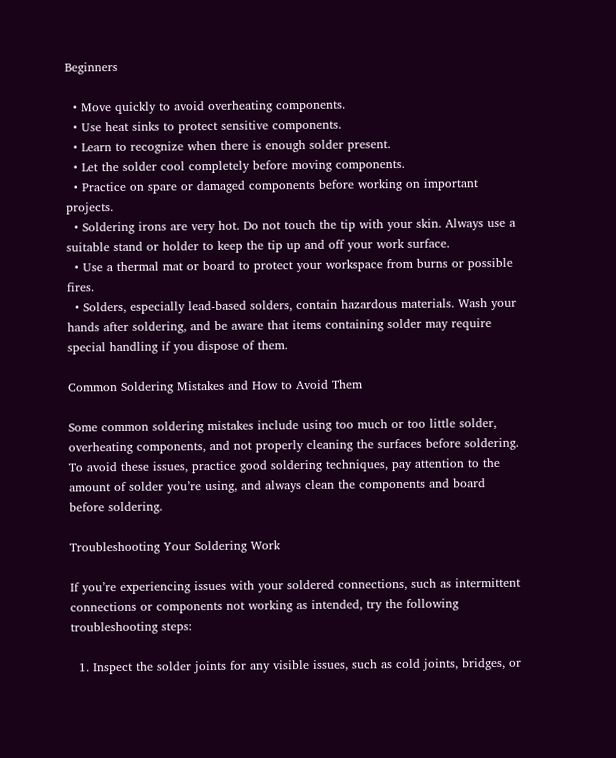Beginners

  • Move quickly to avoid overheating components.
  • Use heat sinks to protect sensitive components.
  • Learn to recognize when there is enough solder present.
  • Let the solder cool completely before moving components.
  • Practice on spare or damaged components before working on important projects.
  • Soldering irons are very hot. Do not touch the tip with your skin. Always use a suitable stand or holder to keep the tip up and off your work surface.
  • Use a thermal mat or board to protect your workspace from burns or possible fires.
  • Solders, especially lead-based solders, contain hazardous materials. Wash your hands after soldering, and be aware that items containing solder may require special handling if you dispose of them.

Common Soldering Mistakes and How to Avoid Them

Some common soldering mistakes include using too much or too little solder, overheating components, and not properly cleaning the surfaces before soldering. To avoid these issues, practice good soldering techniques, pay attention to the amount of solder you’re using, and always clean the components and board before soldering.

Troubleshooting Your Soldering Work

If you’re experiencing issues with your soldered connections, such as intermittent connections or components not working as intended, try the following troubleshooting steps:

  1. Inspect the solder joints for any visible issues, such as cold joints, bridges, or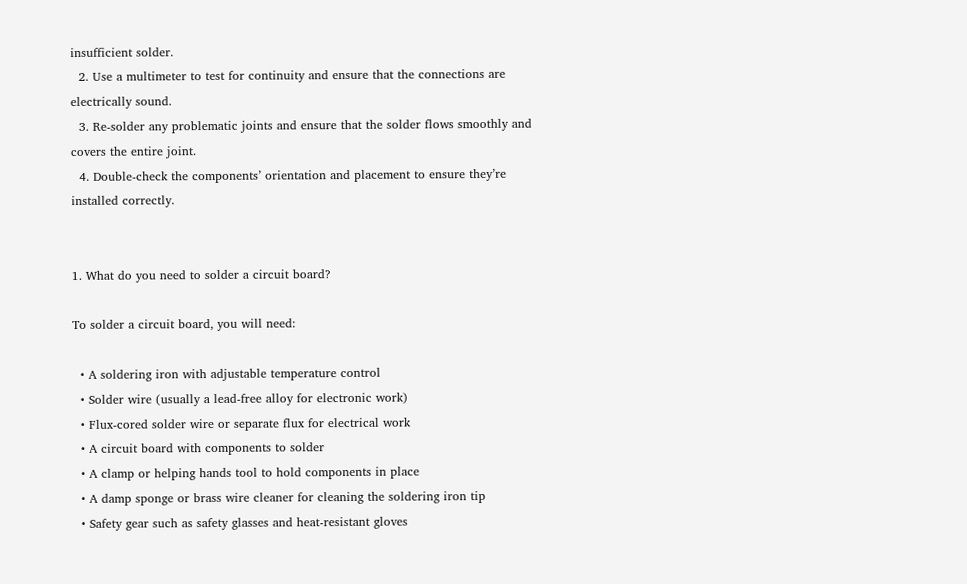insufficient solder.
  2. Use a multimeter to test for continuity and ensure that the connections are electrically sound.
  3. Re-solder any problematic joints and ensure that the solder flows smoothly and covers the entire joint.
  4. Double-check the components’ orientation and placement to ensure they’re installed correctly.


1. What do you need to solder a circuit board?

To solder a circuit board, you will need:

  • A soldering iron with adjustable temperature control
  • Solder wire (usually a lead-free alloy for electronic work)
  • Flux-cored solder wire or separate flux for electrical work
  • A circuit board with components to solder
  • A clamp or helping hands tool to hold components in place
  • A damp sponge or brass wire cleaner for cleaning the soldering iron tip
  • Safety gear such as safety glasses and heat-resistant gloves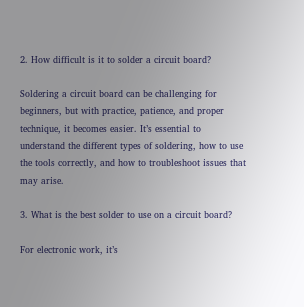2. How difficult is it to solder a circuit board?

Soldering a circuit board can be challenging for beginners, but with practice, patience, and proper technique, it becomes easier. It’s essential to understand the different types of soldering, how to use the tools correctly, and how to troubleshoot issues that may arise.

3. What is the best solder to use on a circuit board?

For electronic work, it’s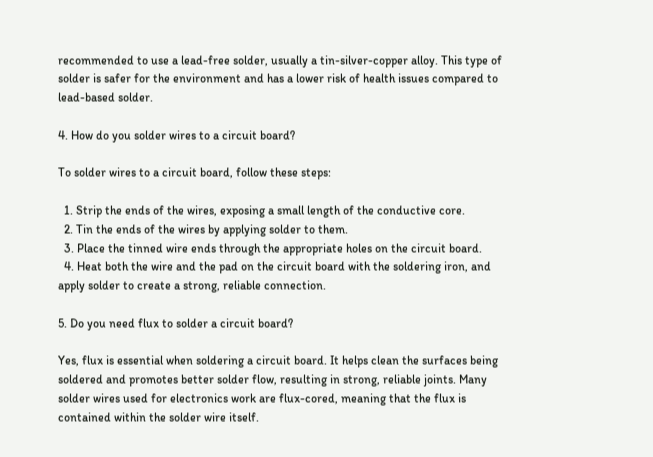recommended to use a lead-free solder, usually a tin-silver-copper alloy. This type of solder is safer for the environment and has a lower risk of health issues compared to lead-based solder.

4. How do you solder wires to a circuit board?

To solder wires to a circuit board, follow these steps:

  1. Strip the ends of the wires, exposing a small length of the conductive core.
  2. Tin the ends of the wires by applying solder to them.
  3. Place the tinned wire ends through the appropriate holes on the circuit board.
  4. Heat both the wire and the pad on the circuit board with the soldering iron, and apply solder to create a strong, reliable connection.

5. Do you need flux to solder a circuit board?

Yes, flux is essential when soldering a circuit board. It helps clean the surfaces being soldered and promotes better solder flow, resulting in strong, reliable joints. Many solder wires used for electronics work are flux-cored, meaning that the flux is contained within the solder wire itself.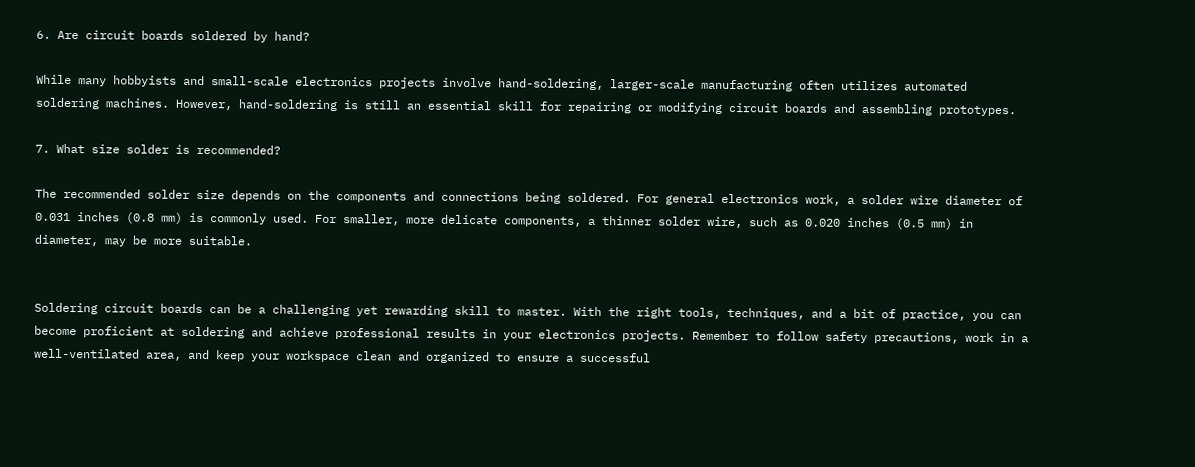6. Are circuit boards soldered by hand?

While many hobbyists and small-scale electronics projects involve hand-soldering, larger-scale manufacturing often utilizes automated soldering machines. However, hand-soldering is still an essential skill for repairing or modifying circuit boards and assembling prototypes.

7. What size solder is recommended?

The recommended solder size depends on the components and connections being soldered. For general electronics work, a solder wire diameter of 0.031 inches (0.8 mm) is commonly used. For smaller, more delicate components, a thinner solder wire, such as 0.020 inches (0.5 mm) in diameter, may be more suitable.


Soldering circuit boards can be a challenging yet rewarding skill to master. With the right tools, techniques, and a bit of practice, you can become proficient at soldering and achieve professional results in your electronics projects. Remember to follow safety precautions, work in a well-ventilated area, and keep your workspace clean and organized to ensure a successful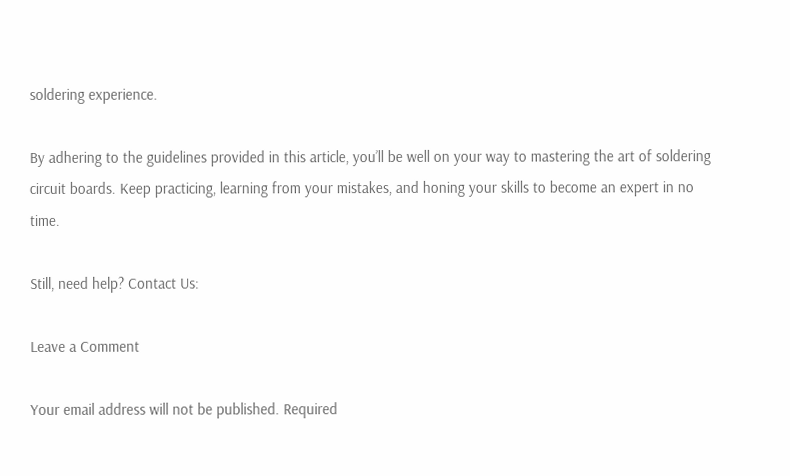soldering experience.

By adhering to the guidelines provided in this article, you’ll be well on your way to mastering the art of soldering circuit boards. Keep practicing, learning from your mistakes, and honing your skills to become an expert in no time.

Still, need help? Contact Us:

Leave a Comment

Your email address will not be published. Required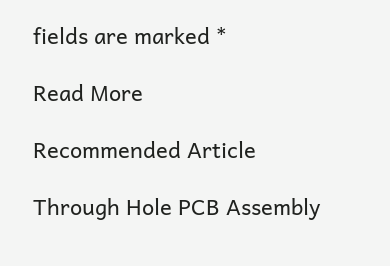fields are marked *

Read More

Recommended Article

Through Hole PCB Assembly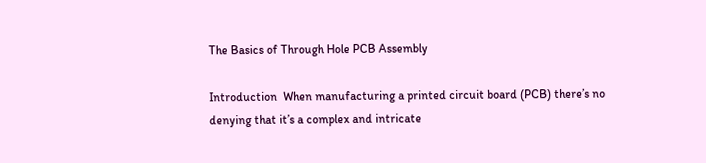The Basics of Through Hole PCB Assembly

Introduction  When manufacturing a printed circuit board (PCB) there’s no denying that it’s a complex and intricate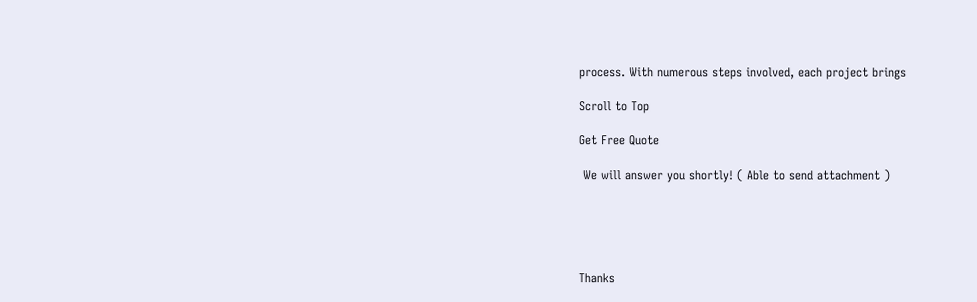process. With numerous steps involved, each project brings

Scroll to Top

Get Free Quote

 We will answer you shortly! ( Able to send attachment )





Thanks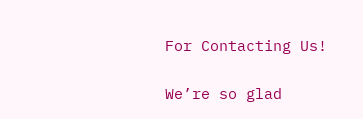For Contacting Us!

We’re so glad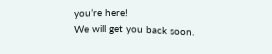you’re here!
We will get you back soon.